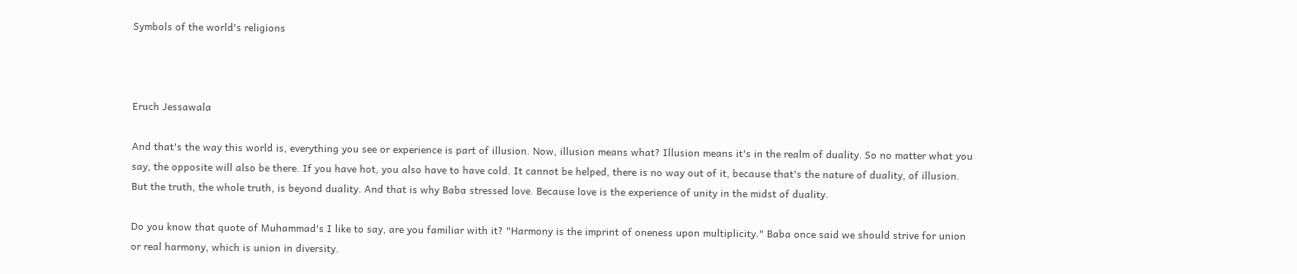Symbols of the world's religions



Eruch Jessawala

And that's the way this world is, everything you see or experience is part of illusion. Now, illusion means what? Illusion means it's in the realm of duality. So no matter what you say, the opposite will also be there. If you have hot, you also have to have cold. It cannot be helped, there is no way out of it, because that's the nature of duality, of illusion. But the truth, the whole truth, is beyond duality. And that is why Baba stressed love. Because love is the experience of unity in the midst of duality.

Do you know that quote of Muhammad's I like to say, are you familiar with it? "Harmony is the imprint of oneness upon multiplicity." Baba once said we should strive for union or real harmony, which is union in diversity.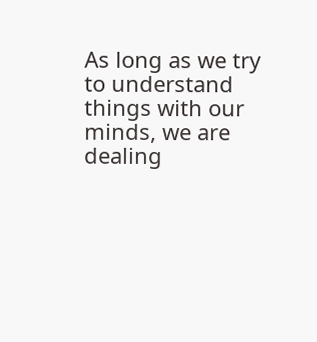As long as we try to understand things with our minds, we are dealing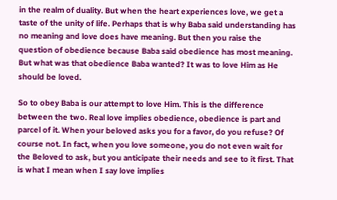in the realm of duality. But when the heart experiences love, we get a taste of the unity of life. Perhaps that is why Baba said understanding has no meaning and love does have meaning. But then you raise the question of obedience because Baba said obedience has most meaning. But what was that obedience Baba wanted? It was to love Him as He should be loved.

So to obey Baba is our attempt to love Him. This is the difference between the two. Real love implies obedience, obedience is part and parcel of it. When your beloved asks you for a favor, do you refuse? Of course not. In fact, when you love someone, you do not even wait for the Beloved to ask, but you anticipate their needs and see to it first. That is what I mean when I say love implies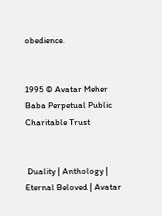obedience.


1995 © Avatar Meher Baba Perpetual Public Charitable Trust


 Duality | Anthology | Eternal Beloved | Avatar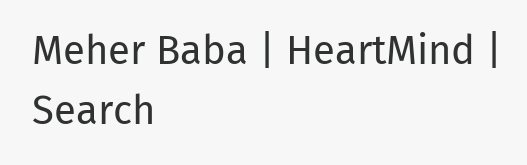Meher Baba | HeartMind | Search